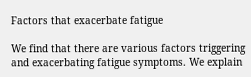Factors that exacerbate fatigue

We find that there are various factors triggering and exacerbating fatigue symptoms. We explain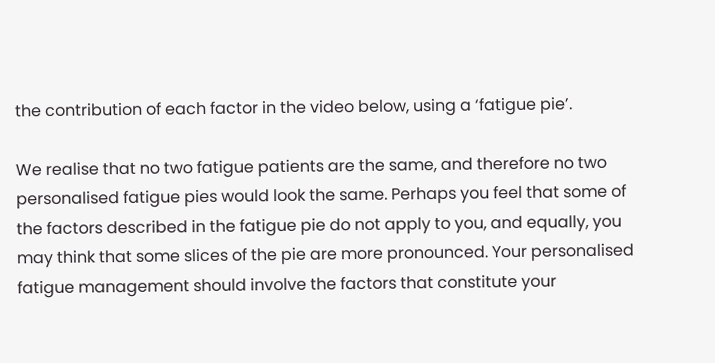the contribution of each factor in the video below, using a ‘fatigue pie’.

We realise that no two fatigue patients are the same, and therefore no two personalised fatigue pies would look the same. Perhaps you feel that some of the factors described in the fatigue pie do not apply to you, and equally, you may think that some slices of the pie are more pronounced. Your personalised fatigue management should involve the factors that constitute your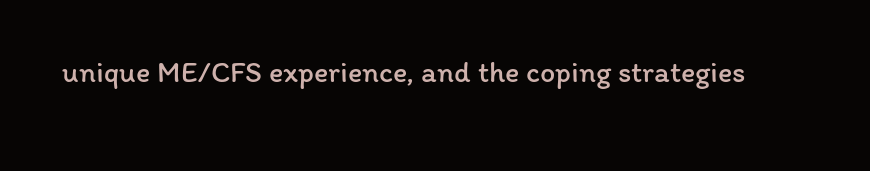unique ME/CFS experience, and the coping strategies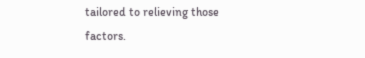tailored to relieving those factors.